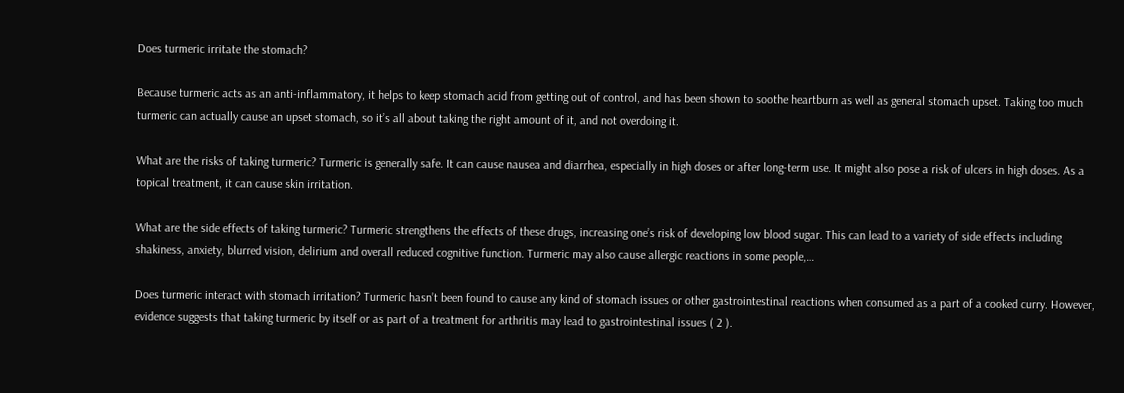Does turmeric irritate the stomach?

Because turmeric acts as an anti-inflammatory, it helps to keep stomach acid from getting out of control, and has been shown to soothe heartburn as well as general stomach upset. Taking too much turmeric can actually cause an upset stomach, so it’s all about taking the right amount of it, and not overdoing it.

What are the risks of taking turmeric? Turmeric is generally safe. It can cause nausea and diarrhea, especially in high doses or after long-term use. It might also pose a risk of ulcers in high doses. As a topical treatment, it can cause skin irritation.

What are the side effects of taking turmeric? Turmeric strengthens the effects of these drugs, increasing one’s risk of developing low blood sugar. This can lead to a variety of side effects including shakiness, anxiety, blurred vision, delirium and overall reduced cognitive function. Turmeric may also cause allergic reactions in some people,…

Does turmeric interact with stomach irritation? Turmeric hasn’t been found to cause any kind of stomach issues or other gastrointestinal reactions when consumed as a part of a cooked curry. However, evidence suggests that taking turmeric by itself or as part of a treatment for arthritis may lead to gastrointestinal issues ( 2 ).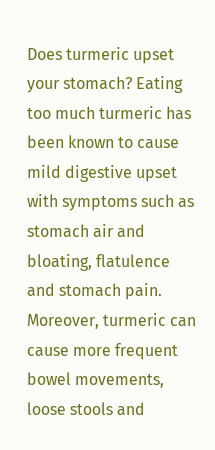Does turmeric upset your stomach? Eating too much turmeric has been known to cause mild digestive upset with symptoms such as stomach air and bloating, flatulence and stomach pain. Moreover, turmeric can cause more frequent bowel movements, loose stools and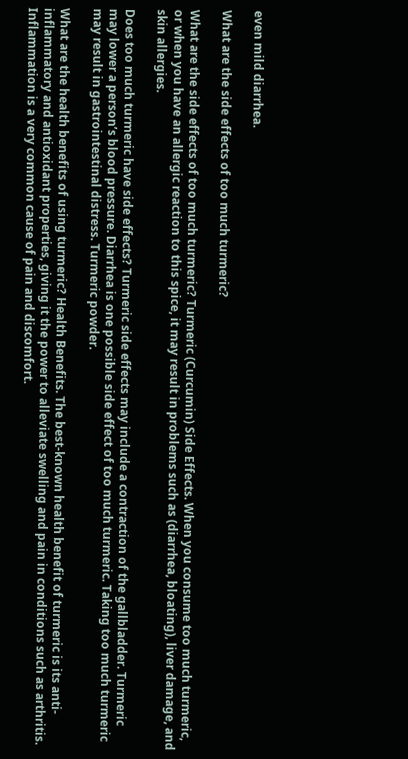even mild diarrhea.

What are the side effects of too much turmeric?

What are the side effects of too much turmeric? Turmeric (Curcumin) Side Effects. When you consume too much turmeric, or when you have an allergic reaction to this spice, it may result in problems such as (diarrhea, bloating), liver damage, and skin allergies.

Does too much turmeric have side effects? Turmeric side effects may include a contraction of the gallbladder. Turmeric may lower a person’s blood pressure. Diarrhea is one possible side effect of too much turmeric. Taking too much turmeric may result in gastrointestinal distress. Turmeric powder.

What are the health benefits of using turmeric? Health Benefits. The best-known health benefit of turmeric is its anti-inflammatory and antioxidant properties, giving it the power to alleviate swelling and pain in conditions such as arthritis. Inflammation is a very common cause of pain and discomfort.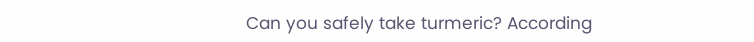Can you safely take turmeric? According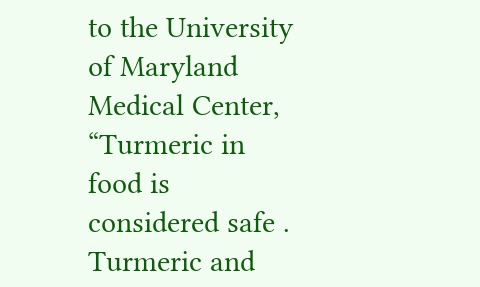to the University of Maryland Medical Center, “Turmeric in food is considered safe . Turmeric and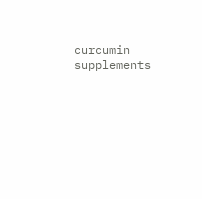curcumin supplements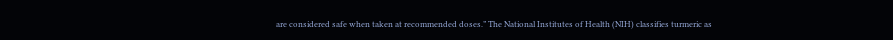are considered safe when taken at recommended doses.” The National Institutes of Health (NIH) classifies turmeric as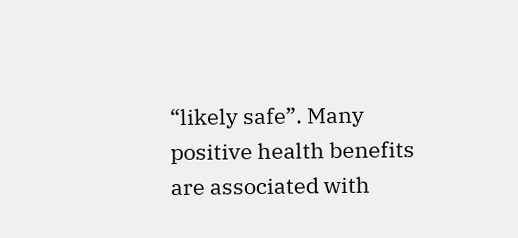“likely safe”. Many positive health benefits are associated with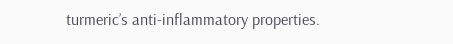turmeric’s anti-inflammatory properties.